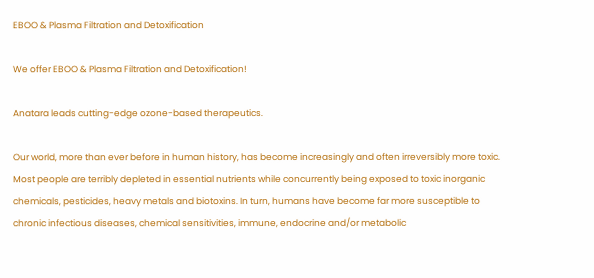EBOO & Plasma Filtration and Detoxification

We offer EBOO & Plasma Filtration and Detoxification!

Anatara leads cutting-edge ozone-based therapeutics.

Our world, more than ever before in human history, has become increasingly and often irreversibly more toxic. Most people are terribly depleted in essential nutrients while concurrently being exposed to toxic inorganic chemicals, pesticides, heavy metals and biotoxins. In turn, humans have become far more susceptible to chronic infectious diseases, chemical sensitivities, immune, endocrine and/or metabolic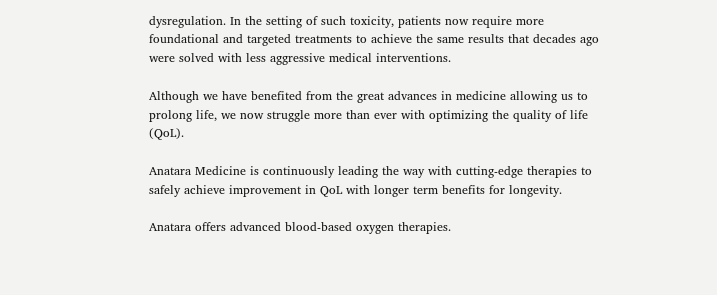dysregulation. In the setting of such toxicity, patients now require more foundational and targeted treatments to achieve the same results that decades ago were solved with less aggressive medical interventions.

Although we have benefited from the great advances in medicine allowing us to prolong life, we now struggle more than ever with optimizing the quality of life (QoL).

Anatara Medicine is continuously leading the way with cutting-edge therapies to safely achieve improvement in QoL with longer term benefits for longevity.

Anatara offers advanced blood-based oxygen therapies.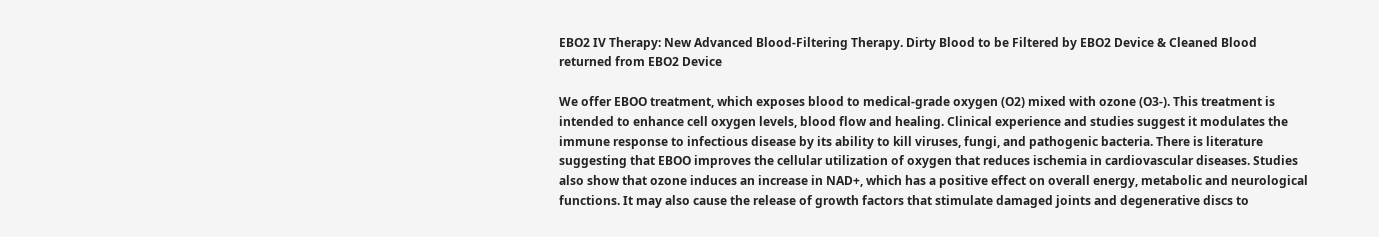EBO2 IV Therapy: New Advanced Blood-Filtering Therapy. Dirty Blood to be Filtered by EBO2 Device & Cleaned Blood returned from EBO2 Device

We offer EBOO treatment, which exposes blood to medical-grade oxygen (O2) mixed with ozone (O3-). This treatment is intended to enhance cell oxygen levels, blood flow and healing. Clinical experience and studies suggest it modulates the immune response to infectious disease by its ability to kill viruses, fungi, and pathogenic bacteria. There is literature suggesting that EBOO improves the cellular utilization of oxygen that reduces ischemia in cardiovascular diseases. Studies also show that ozone induces an increase in NAD+, which has a positive effect on overall energy, metabolic and neurological functions. It may also cause the release of growth factors that stimulate damaged joints and degenerative discs to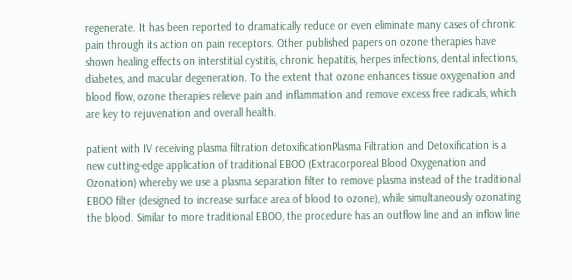regenerate. It has been reported to dramatically reduce or even eliminate many cases of chronic pain through its action on pain receptors. Other published papers on ozone therapies have shown healing effects on interstitial cystitis, chronic hepatitis, herpes infections, dental infections, diabetes, and macular degeneration. To the extent that ozone enhances tissue oxygenation and blood flow, ozone therapies relieve pain and inflammation and remove excess free radicals, which are key to rejuvenation and overall health.

patient with IV receiving plasma filtration detoxificationPlasma Filtration and Detoxification is a new cutting-edge application of traditional EBOO (Extracorporeal Blood Oxygenation and Ozonation) whereby we use a plasma separation filter to remove plasma instead of the traditional EBOO filter (designed to increase surface area of blood to ozone), while simultaneously ozonating the blood. Similar to more traditional EBOO, the procedure has an outflow line and an inflow line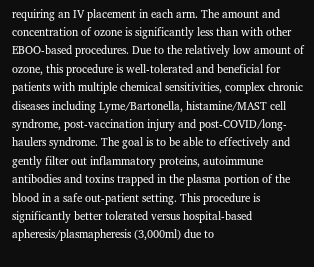requiring an IV placement in each arm. The amount and concentration of ozone is significantly less than with other EBOO-based procedures. Due to the relatively low amount of ozone, this procedure is well-tolerated and beneficial for patients with multiple chemical sensitivities, complex chronic diseases including Lyme/Bartonella, histamine/MAST cell syndrome, post-vaccination injury and post-COVID/long-haulers syndrome. The goal is to be able to effectively and gently filter out inflammatory proteins, autoimmune antibodies and toxins trapped in the plasma portion of the blood in a safe out-patient setting. This procedure is significantly better tolerated versus hospital-based apheresis/plasmapheresis (3,000ml) due to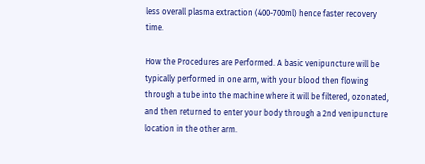less overall plasma extraction (400-700ml) hence faster recovery time.

How the Procedures are Performed. A basic venipuncture will be typically performed in one arm, with your blood then flowing through a tube into the machine where it will be filtered, ozonated, and then returned to enter your body through a 2nd venipuncture location in the other arm.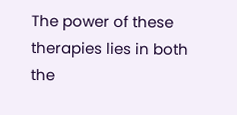The power of these therapies lies in both the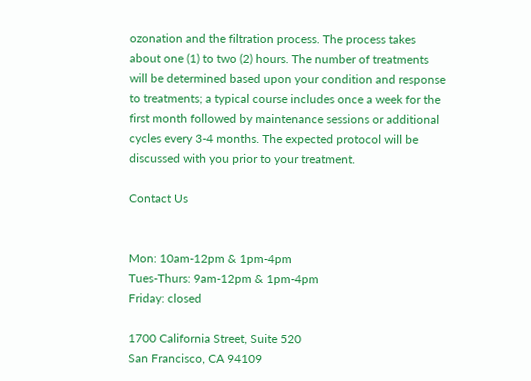ozonation and the filtration process. The process takes about one (1) to two (2) hours. The number of treatments will be determined based upon your condition and response to treatments; a typical course includes once a week for the first month followed by maintenance sessions or additional cycles every 3-4 months. The expected protocol will be discussed with you prior to your treatment.

Contact Us


Mon: 10am-12pm & 1pm-4pm
Tues-Thurs: 9am-12pm & 1pm-4pm
Friday: closed

1700 California Street, Suite 520
San Francisco, CA 94109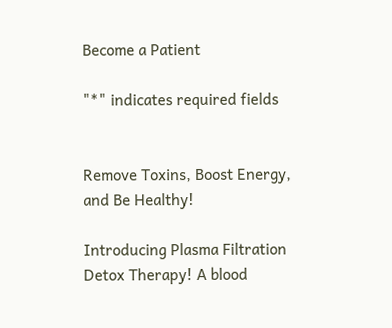Become a Patient

"*" indicates required fields


Remove Toxins, Boost Energy, and Be Healthy!

Introducing Plasma Filtration Detox Therapy! A blood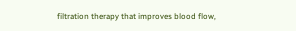filtration therapy that improves blood flow,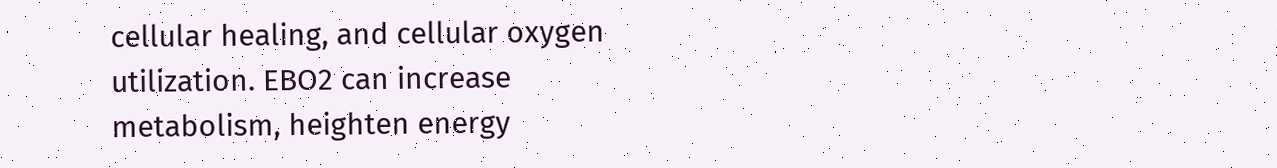cellular healing, and cellular oxygen utilization. EBO2 can increase metabolism, heighten energy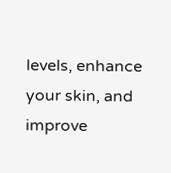levels, enhance your skin, and improve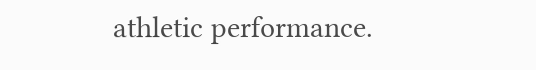athletic performance.